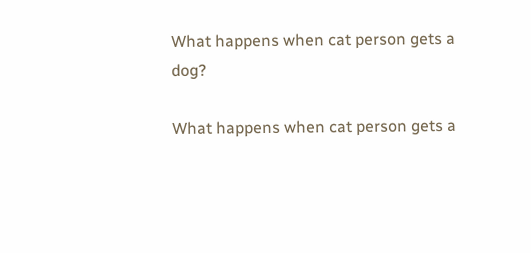What happens when cat person gets a dog?

What happens when cat person gets a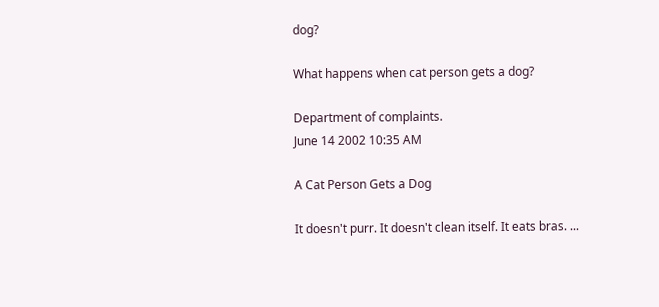dog?

What happens when cat person gets a dog?

Department of complaints.
June 14 2002 10:35 AM

A Cat Person Gets a Dog

It doesn't purr. It doesn't clean itself. It eats bras. ...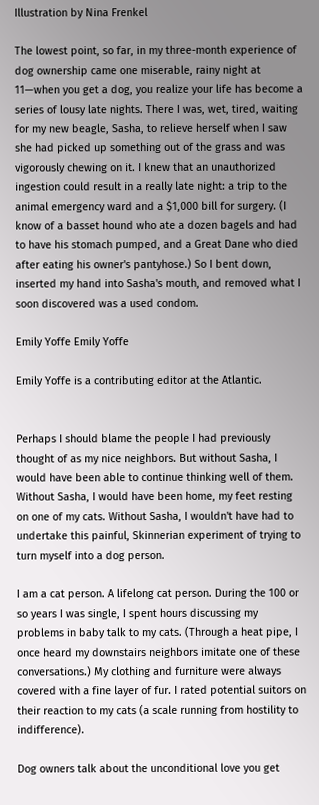Illustration by Nina Frenkel

The lowest point, so far, in my three-month experience of dog ownership came one miserable, rainy night at 11—when you get a dog, you realize your life has become a series of lousy late nights. There I was, wet, tired, waiting for my new beagle, Sasha, to relieve herself when I saw she had picked up something out of the grass and was vigorously chewing on it. I knew that an unauthorized ingestion could result in a really late night: a trip to the animal emergency ward and a $1,000 bill for surgery. (I know of a basset hound who ate a dozen bagels and had to have his stomach pumped, and a Great Dane who died after eating his owner's pantyhose.) So I bent down, inserted my hand into Sasha's mouth, and removed what I soon discovered was a used condom.

Emily Yoffe Emily Yoffe

Emily Yoffe is a contributing editor at the Atlantic.


Perhaps I should blame the people I had previously thought of as my nice neighbors. But without Sasha, I would have been able to continue thinking well of them. Without Sasha, I would have been home, my feet resting on one of my cats. Without Sasha, I wouldn't have had to undertake this painful, Skinnerian experiment of trying to turn myself into a dog person.

I am a cat person. A lifelong cat person. During the 100 or so years I was single, I spent hours discussing my problems in baby talk to my cats. (Through a heat pipe, I once heard my downstairs neighbors imitate one of these conversations.) My clothing and furniture were always covered with a fine layer of fur. I rated potential suitors on their reaction to my cats (a scale running from hostility to indifference).

Dog owners talk about the unconditional love you get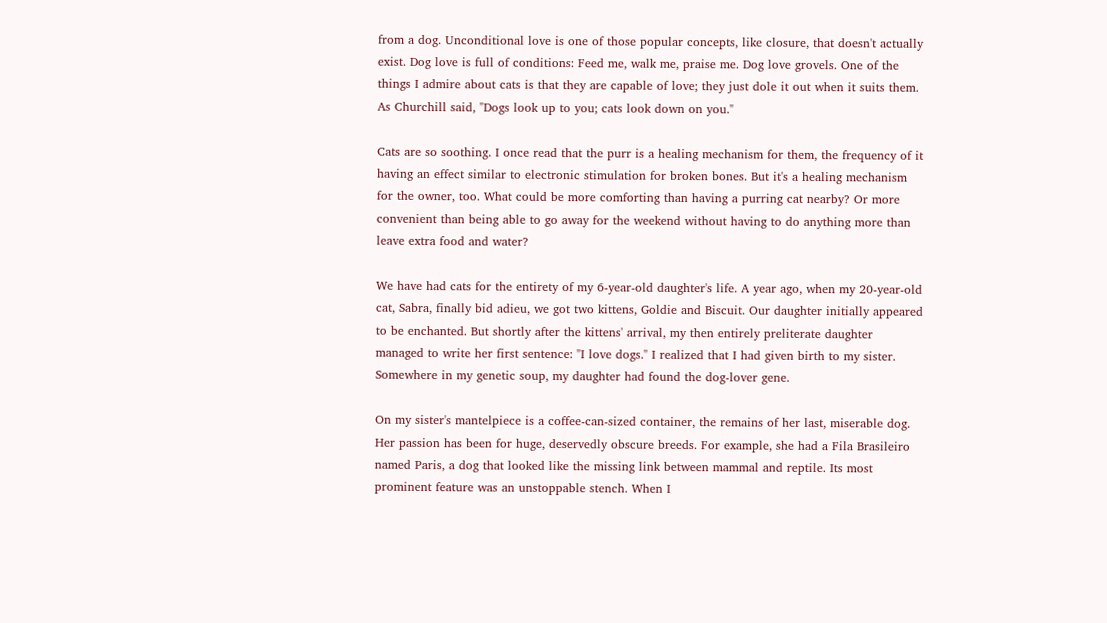from a dog. Unconditional love is one of those popular concepts, like closure, that doesn't actually exist. Dog love is full of conditions: Feed me, walk me, praise me. Dog love grovels. One of the things I admire about cats is that they are capable of love; they just dole it out when it suits them. As Churchill said, "Dogs look up to you; cats look down on you."

Cats are so soothing. I once read that the purr is a healing mechanism for them, the frequency of it having an effect similar to electronic stimulation for broken bones. But it's a healing mechanism for the owner, too. What could be more comforting than having a purring cat nearby? Or more convenient than being able to go away for the weekend without having to do anything more than leave extra food and water?

We have had cats for the entirety of my 6-year-old daughter's life. A year ago, when my 20-year-old cat, Sabra, finally bid adieu, we got two kittens, Goldie and Biscuit. Our daughter initially appeared to be enchanted. But shortly after the kittens' arrival, my then entirely preliterate daughter managed to write her first sentence: "I love dogs." I realized that I had given birth to my sister. Somewhere in my genetic soup, my daughter had found the dog-lover gene.

On my sister's mantelpiece is a coffee-can-sized container, the remains of her last, miserable dog. Her passion has been for huge, deservedly obscure breeds. For example, she had a Fila Brasileiro named Paris, a dog that looked like the missing link between mammal and reptile. Its most prominent feature was an unstoppable stench. When I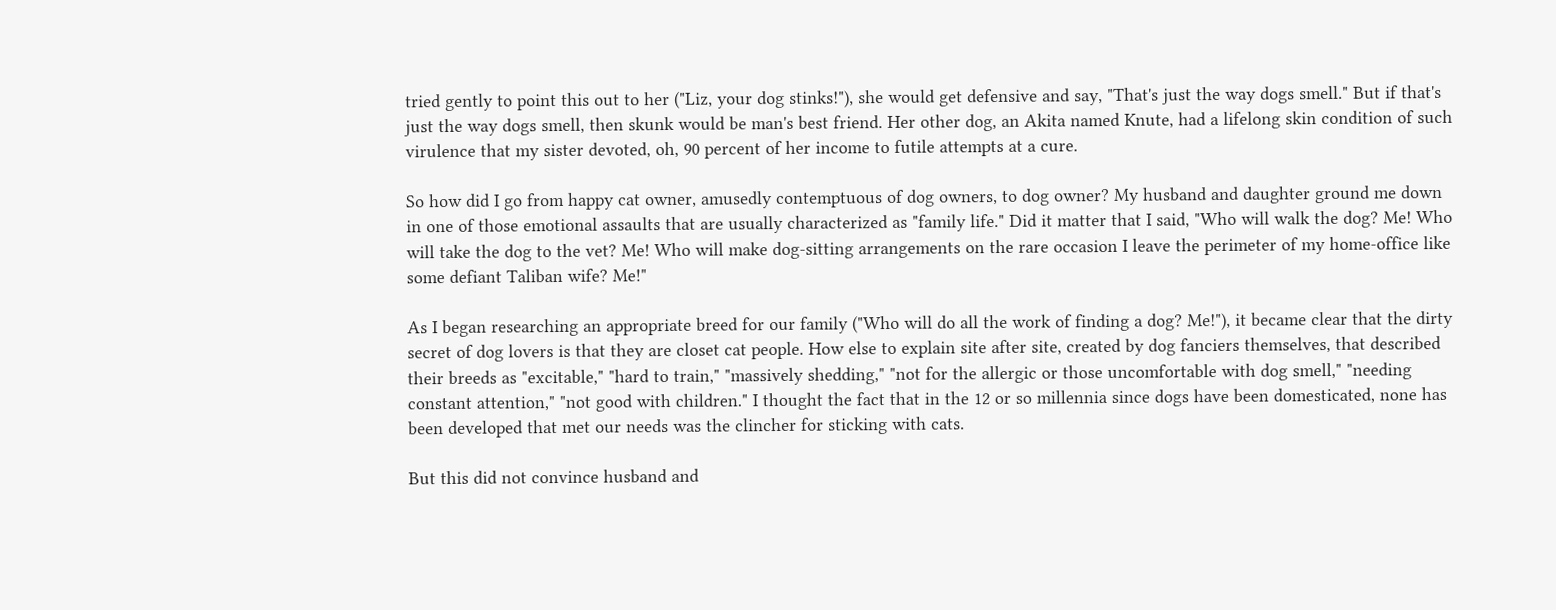tried gently to point this out to her ("Liz, your dog stinks!"), she would get defensive and say, "That's just the way dogs smell." But if that's just the way dogs smell, then skunk would be man's best friend. Her other dog, an Akita named Knute, had a lifelong skin condition of such virulence that my sister devoted, oh, 90 percent of her income to futile attempts at a cure.

So how did I go from happy cat owner, amusedly contemptuous of dog owners, to dog owner? My husband and daughter ground me down in one of those emotional assaults that are usually characterized as "family life." Did it matter that I said, "Who will walk the dog? Me! Who will take the dog to the vet? Me! Who will make dog-sitting arrangements on the rare occasion I leave the perimeter of my home-office like some defiant Taliban wife? Me!"

As I began researching an appropriate breed for our family ("Who will do all the work of finding a dog? Me!"), it became clear that the dirty secret of dog lovers is that they are closet cat people. How else to explain site after site, created by dog fanciers themselves, that described their breeds as "excitable," "hard to train," "massively shedding," "not for the allergic or those uncomfortable with dog smell," "needing constant attention," "not good with children." I thought the fact that in the 12 or so millennia since dogs have been domesticated, none has been developed that met our needs was the clincher for sticking with cats.

But this did not convince husband and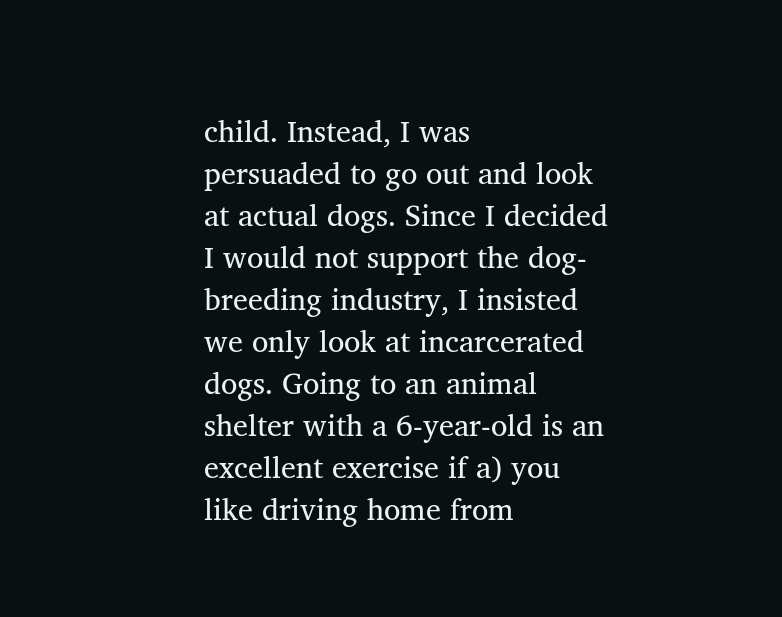child. Instead, I was persuaded to go out and look at actual dogs. Since I decided I would not support the dog-breeding industry, I insisted we only look at incarcerated dogs. Going to an animal shelter with a 6-year-old is an excellent exercise if a) you like driving home from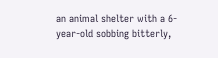an animal shelter with a 6-year-old sobbing bitterly,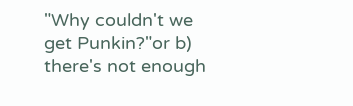"Why couldn't we get Punkin?"or b) there's not enough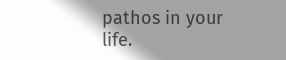pathos in your life.